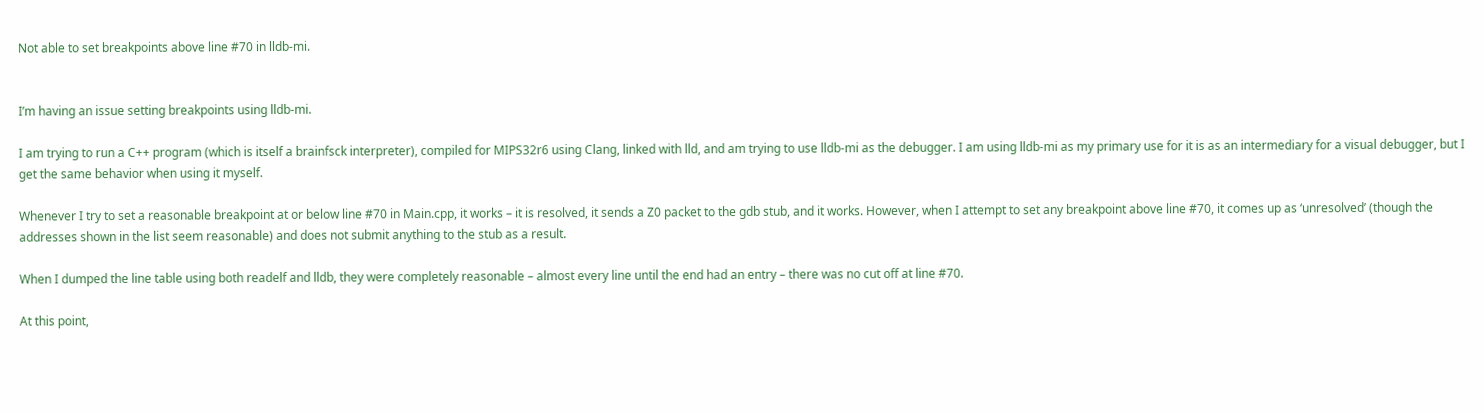Not able to set breakpoints above line #70 in lldb-mi.


I’m having an issue setting breakpoints using lldb-mi.

I am trying to run a C++ program (which is itself a brainfsck interpreter), compiled for MIPS32r6 using Clang, linked with lld, and am trying to use lldb-mi as the debugger. I am using lldb-mi as my primary use for it is as an intermediary for a visual debugger, but I get the same behavior when using it myself.

Whenever I try to set a reasonable breakpoint at or below line #70 in Main.cpp, it works – it is resolved, it sends a Z0 packet to the gdb stub, and it works. However, when I attempt to set any breakpoint above line #70, it comes up as ‘unresolved’ (though the addresses shown in the list seem reasonable) and does not submit anything to the stub as a result.

When I dumped the line table using both readelf and lldb, they were completely reasonable – almost every line until the end had an entry – there was no cut off at line #70.

At this point,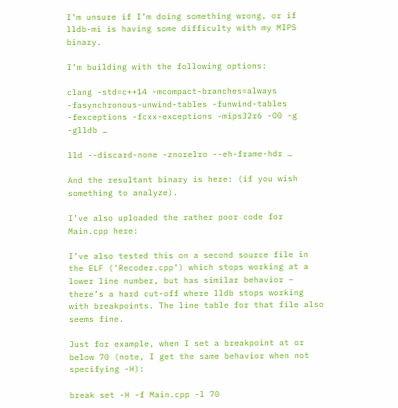I’m unsure if I’m doing something wrong, or if lldb-mi is having some difficulty with my MIPS binary.

I’m building with the following options:

clang -std=c++14 -mcompact-branches=always -fasynchronous-unwind-tables -funwind-tables -fexceptions -fcxx-exceptions -mips32r6 -O0 -g -glldb …

lld --discard-none -znorelro --eh-frame-hdr …

And the resultant binary is here: (if you wish something to analyze).

I’ve also uploaded the rather poor code for Main.cpp here:

I’ve also tested this on a second source file in the ELF (‘Recoder.cpp’) which stops working at a lower line number, but has similar behavior – there’s a hard cut-off where lldb stops working with breakpoints. The line table for that file also seems fine.

Just for example, when I set a breakpoint at or below 70 (note, I get the same behavior when not specifying -H):

break set -H -f Main.cpp -l 70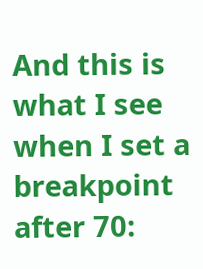And this is what I see when I set a breakpoint after 70: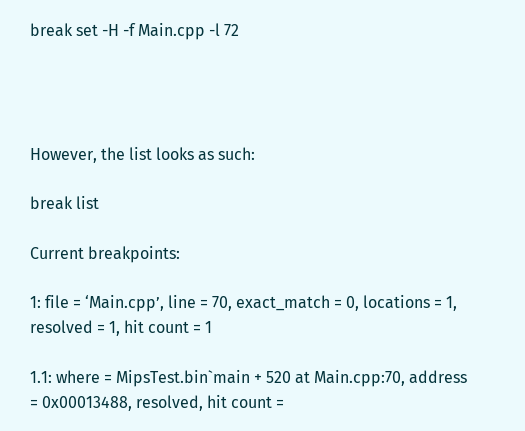break set -H -f Main.cpp -l 72




However, the list looks as such:

break list

Current breakpoints:

1: file = ‘Main.cpp’, line = 70, exact_match = 0, locations = 1, resolved = 1, hit count = 1

1.1: where = MipsTest.bin`main + 520 at Main.cpp:70, address = 0x00013488, resolved, hit count =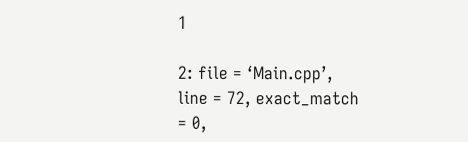1

2: file = ‘Main.cpp’, line = 72, exact_match = 0,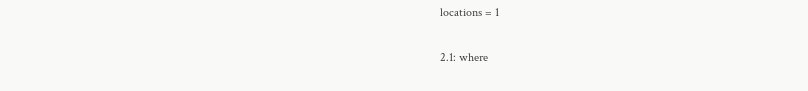locations = 1

2.1: where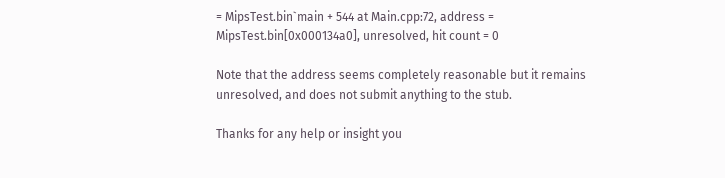= MipsTest.bin`main + 544 at Main.cpp:72, address = MipsTest.bin[0x000134a0], unresolved, hit count = 0

Note that the address seems completely reasonable but it remains unresolved, and does not submit anything to the stub.

Thanks for any help or insight you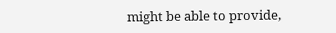might be able to provide,